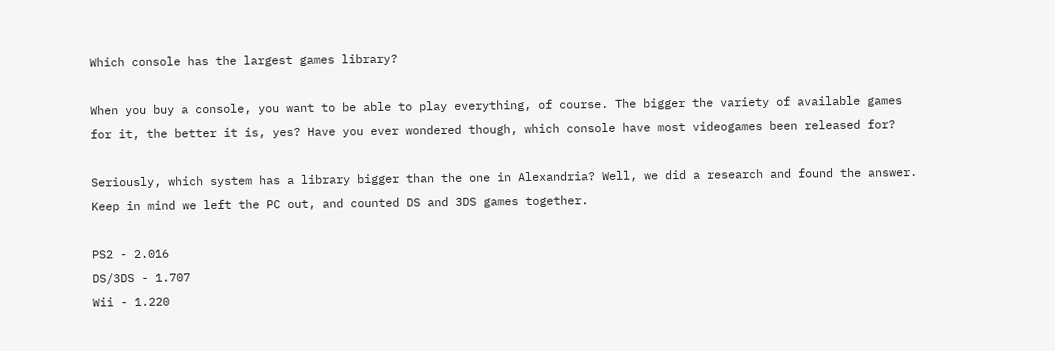Which console has the largest games library?

When you buy a console, you want to be able to play everything, of course. The bigger the variety of available games for it, the better it is, yes? Have you ever wondered though, which console have most videogames been released for?

Seriously, which system has a library bigger than the one in Alexandria? Well, we did a research and found the answer. Keep in mind we left the PC out, and counted DS and 3DS games together.

PS2 - 2.016
DS/3DS - 1.707
Wii - 1.220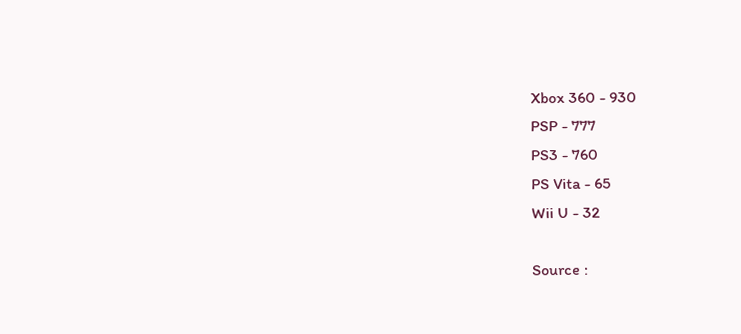Xbox 360 - 930
PSP - 777
PS3 - 760
PS Vita - 65
Wii U - 32

Source :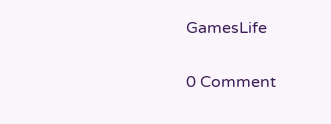GamesLife

0 Comment